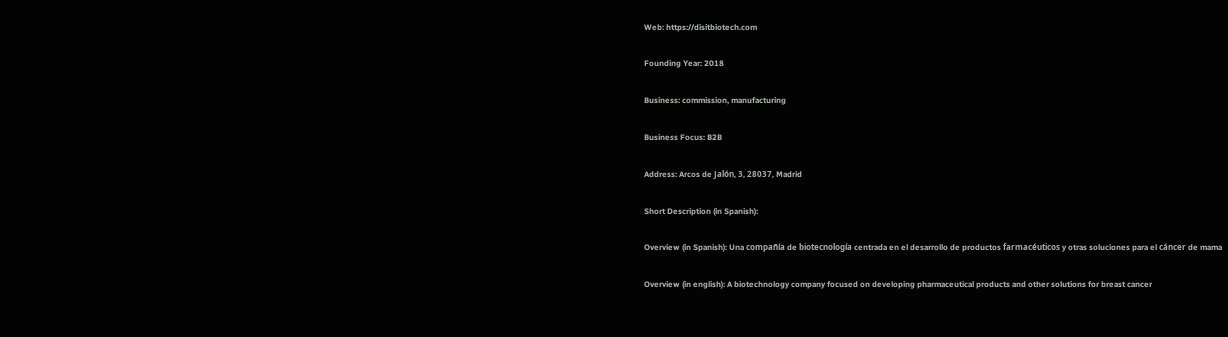Web: https://disitbiotech.com

Founding Year: 2018

Business: commission, manufacturing

Business Focus: B2B

Address: Arcos de Jalón, 3, 28037, Madrid

Short Description (in Spanish):

Overview (in Spanish): Una compañía de biotecnología centrada en el desarrollo de productos farmacéuticos y otras soluciones para el cáncer de mama

Overview (in english): A biotechnology company focused on developing pharmaceutical products and other solutions for breast cancer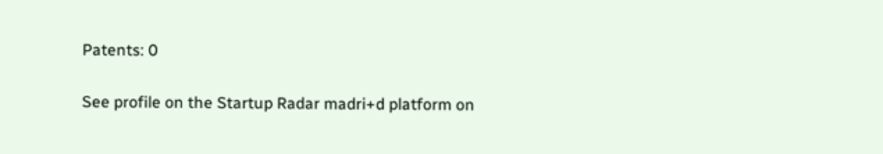Patents: 0

See profile on the Startup Radar madri+d platform on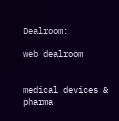Dealroom:

web dealroom


medical devices & pharma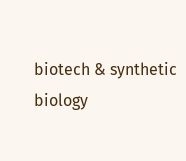biotech & synthetic biology